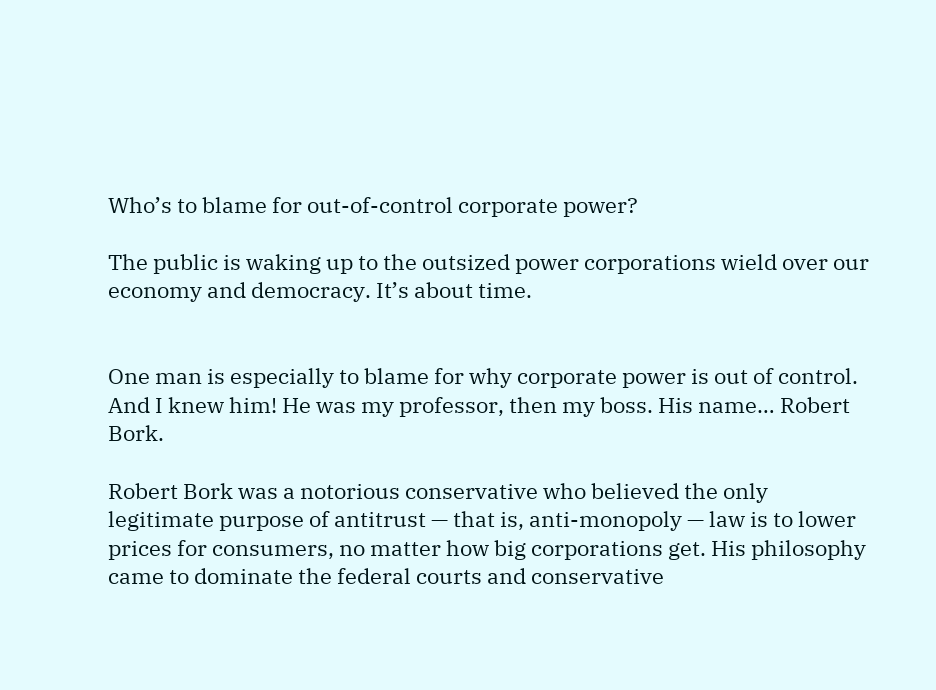Who’s to blame for out-of-control corporate power?

The public is waking up to the outsized power corporations wield over our economy and democracy. It’s about time.


One man is especially to blame for why corporate power is out of control. And I knew him! He was my professor, then my boss. His name… Robert Bork.

Robert Bork was a notorious conservative who believed the only legitimate purpose of antitrust — that is, anti-monopoly — law is to lower prices for consumers, no matter how big corporations get. His philosophy came to dominate the federal courts and conservative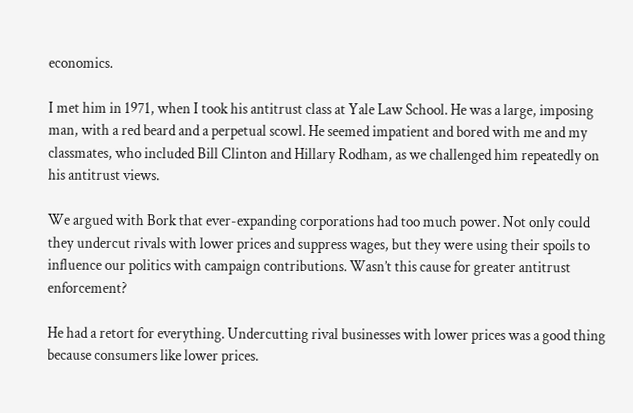economics.

I met him in 1971, when I took his antitrust class at Yale Law School. He was a large, imposing man, with a red beard and a perpetual scowl. He seemed impatient and bored with me and my classmates, who included Bill Clinton and Hillary Rodham, as we challenged him repeatedly on his antitrust views.

We argued with Bork that ever-expanding corporations had too much power. Not only could they undercut rivals with lower prices and suppress wages, but they were using their spoils to influence our politics with campaign contributions. Wasn’t this cause for greater antitrust enforcement?

He had a retort for everything. Undercutting rival businesses with lower prices was a good thing because consumers like lower prices.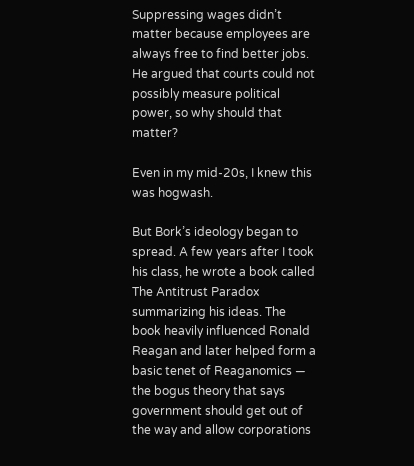Suppressing wages didn’t matter because employees are always free to find better jobs. He argued that courts could not possibly measure political power, so why should that matter?

Even in my mid-20s, I knew this was hogwash.

But Bork’s ideology began to spread. A few years after I took his class, he wrote a book called The Antitrust Paradox summarizing his ideas. The book heavily influenced Ronald Reagan and later helped form a basic tenet of Reaganomics — the bogus theory that says government should get out of the way and allow corporations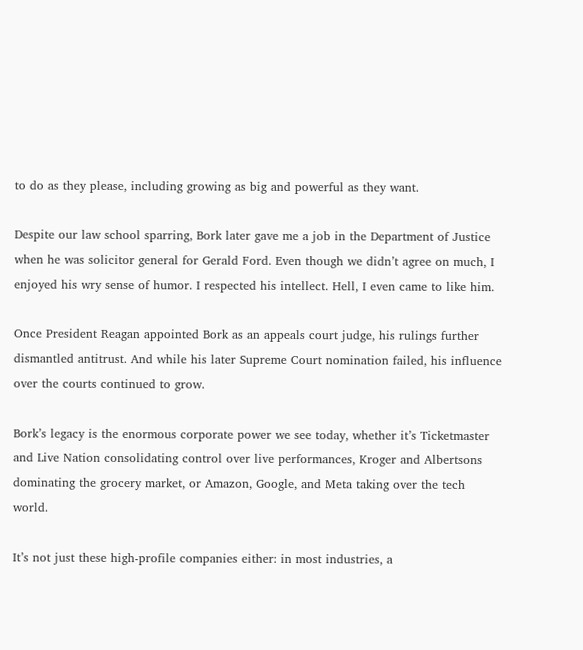to do as they please, including growing as big and powerful as they want.

Despite our law school sparring, Bork later gave me a job in the Department of Justice when he was solicitor general for Gerald Ford. Even though we didn’t agree on much, I enjoyed his wry sense of humor. I respected his intellect. Hell, I even came to like him.

Once President Reagan appointed Bork as an appeals court judge, his rulings further dismantled antitrust. And while his later Supreme Court nomination failed, his influence over the courts continued to grow.

Bork’s legacy is the enormous corporate power we see today, whether it’s Ticketmaster and Live Nation consolidating control over live performances, Kroger and Albertsons dominating the grocery market, or Amazon, Google, and Meta taking over the tech world.

It’s not just these high-profile companies either: in most industries, a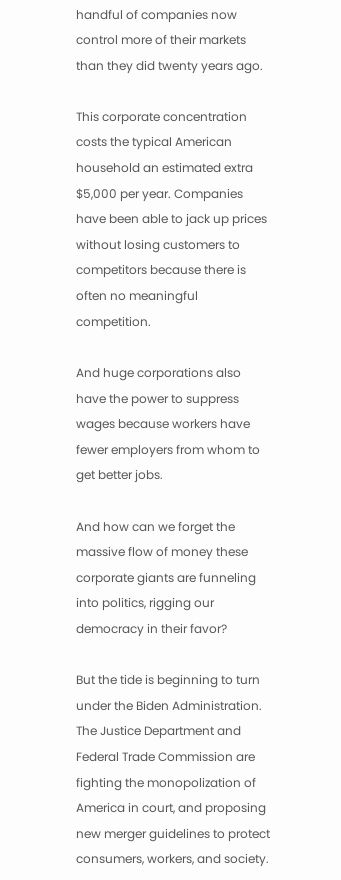handful of companies now control more of their markets than they did twenty years ago.

This corporate concentration costs the typical American household an estimated extra $5,000 per year. Companies have been able to jack up prices without losing customers to competitors because there is often no meaningful competition.

And huge corporations also have the power to suppress wages because workers have fewer employers from whom to get better jobs.

And how can we forget the massive flow of money these corporate giants are funneling into politics, rigging our democracy in their favor?

But the tide is beginning to turn under the Biden Administration. The Justice Department and Federal Trade Commission are fighting the monopolization of America in court, and proposing new merger guidelines to protect consumers, workers, and society.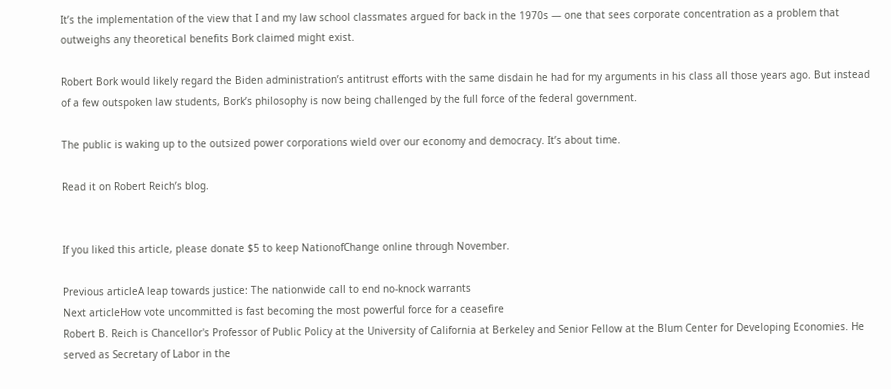It’s the implementation of the view that I and my law school classmates argued for back in the 1970s — one that sees corporate concentration as a problem that outweighs any theoretical benefits Bork claimed might exist.

Robert Bork would likely regard the Biden administration’s antitrust efforts with the same disdain he had for my arguments in his class all those years ago. But instead of a few outspoken law students, Bork’s philosophy is now being challenged by the full force of the federal government.

The public is waking up to the outsized power corporations wield over our economy and democracy. It’s about time.

Read it on Robert Reich’s blog.


If you liked this article, please donate $5 to keep NationofChange online through November.

Previous articleA leap towards justice: The nationwide call to end no-knock warrants
Next articleHow vote uncommitted is fast becoming the most powerful force for a ceasefire
Robert B. Reich is Chancellor's Professor of Public Policy at the University of California at Berkeley and Senior Fellow at the Blum Center for Developing Economies. He served as Secretary of Labor in the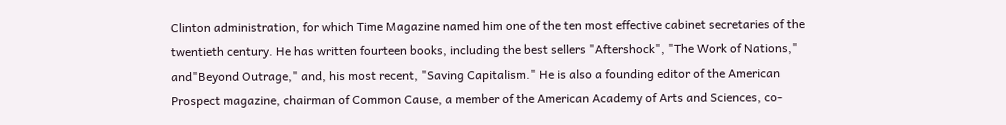Clinton administration, for which Time Magazine named him one of the ten most effective cabinet secretaries of the twentieth century. He has written fourteen books, including the best sellers "Aftershock", "The Work of Nations," and"Beyond Outrage," and, his most recent, "Saving Capitalism." He is also a founding editor of the American Prospect magazine, chairman of Common Cause, a member of the American Academy of Arts and Sciences, co-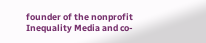founder of the nonprofit Inequality Media and co-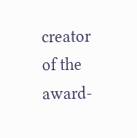creator of the award-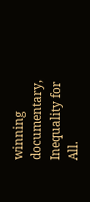winning documentary, Inequality for All.